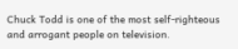Chuck Todd is one of the most self-righteous and arrogant people on television.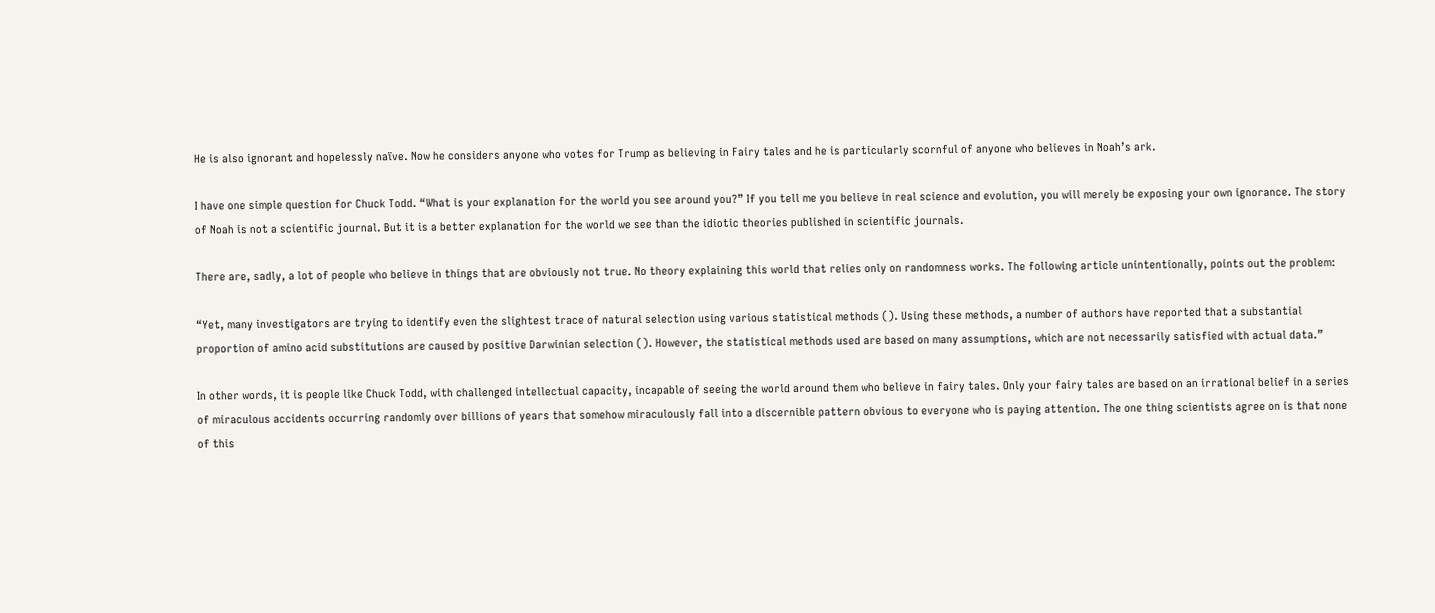He is also ignorant and hopelessly naïve. Now he considers anyone who votes for Trump as believing in Fairy tales and he is particularly scornful of anyone who believes in Noah’s ark.

I have one simple question for Chuck Todd. “What is your explanation for the world you see around you?” If you tell me you believe in real science and evolution, you will merely be exposing your own ignorance. The story of Noah is not a scientific journal. But it is a better explanation for the world we see than the idiotic theories published in scientific journals.

There are, sadly, a lot of people who believe in things that are obviously not true. No theory explaining this world that relies only on randomness works. The following article unintentionally, points out the problem:

“Yet, many investigators are trying to identify even the slightest trace of natural selection using various statistical methods (). Using these methods, a number of authors have reported that a substantial proportion of amino acid substitutions are caused by positive Darwinian selection (). However, the statistical methods used are based on many assumptions, which are not necessarily satisfied with actual data.”

In other words, it is people like Chuck Todd, with challenged intellectual capacity, incapable of seeing the world around them who believe in fairy tales. Only your fairy tales are based on an irrational belief in a series of miraculous accidents occurring randomly over billions of years that somehow miraculously fall into a discernible pattern obvious to everyone who is paying attention. The one thing scientists agree on is that none of this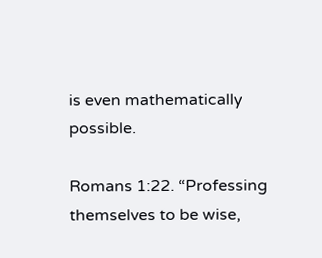is even mathematically possible.

Romans 1:22. “Professing themselves to be wise,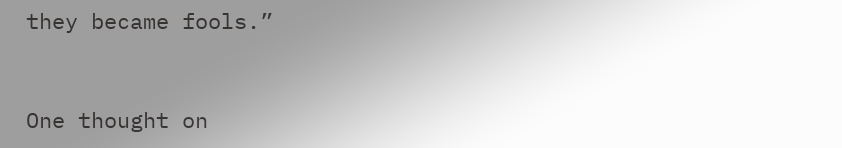they became fools.”


One thought on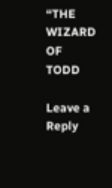“THE WIZARD OF TODD

Leave a Reply